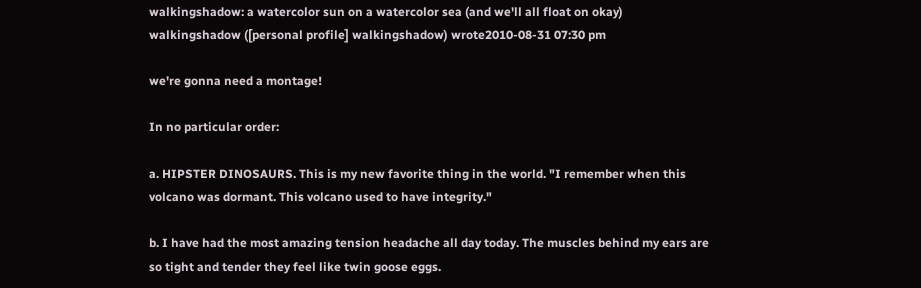walkingshadow: a watercolor sun on a watercolor sea (and we'll all float on okay)
walkingshadow ([personal profile] walkingshadow) wrote2010-08-31 07:30 pm

we're gonna need a montage!

In no particular order:

a. HIPSTER DINOSAURS. This is my new favorite thing in the world. "I remember when this volcano was dormant. This volcano used to have integrity."

b. I have had the most amazing tension headache all day today. The muscles behind my ears are so tight and tender they feel like twin goose eggs.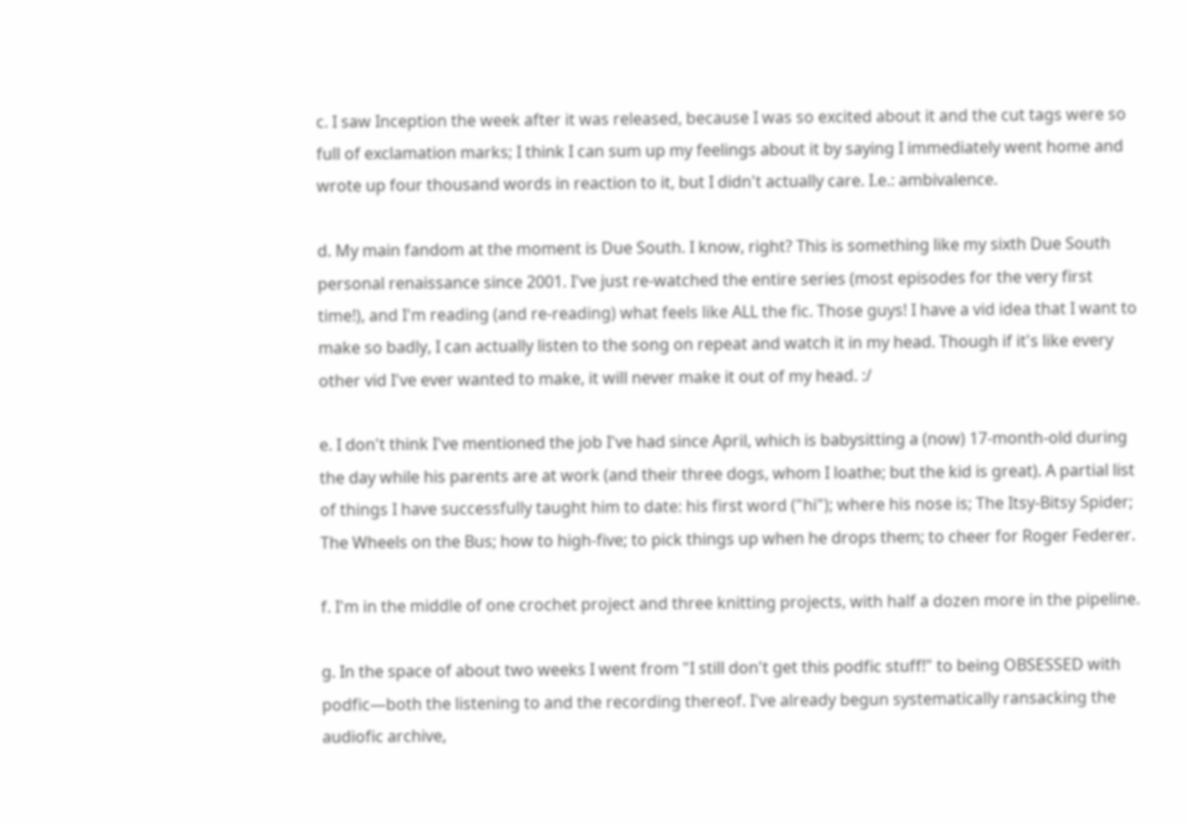c. I saw Inception the week after it was released, because I was so excited about it and the cut tags were so full of exclamation marks; I think I can sum up my feelings about it by saying I immediately went home and wrote up four thousand words in reaction to it, but I didn't actually care. I.e.: ambivalence.

d. My main fandom at the moment is Due South. I know, right? This is something like my sixth Due South personal renaissance since 2001. I've just re-watched the entire series (most episodes for the very first time!), and I'm reading (and re-reading) what feels like ALL the fic. Those guys! I have a vid idea that I want to make so badly, I can actually listen to the song on repeat and watch it in my head. Though if it's like every other vid I've ever wanted to make, it will never make it out of my head. :/

e. I don't think I've mentioned the job I've had since April, which is babysitting a (now) 17-month-old during the day while his parents are at work (and their three dogs, whom I loathe; but the kid is great). A partial list of things I have successfully taught him to date: his first word ("hi"); where his nose is; The Itsy-Bitsy Spider; The Wheels on the Bus; how to high-five; to pick things up when he drops them; to cheer for Roger Federer.

f. I'm in the middle of one crochet project and three knitting projects, with half a dozen more in the pipeline.

g. In the space of about two weeks I went from "I still don't get this podfic stuff!" to being OBSESSED with podfic—both the listening to and the recording thereof. I've already begun systematically ransacking the audiofic archive,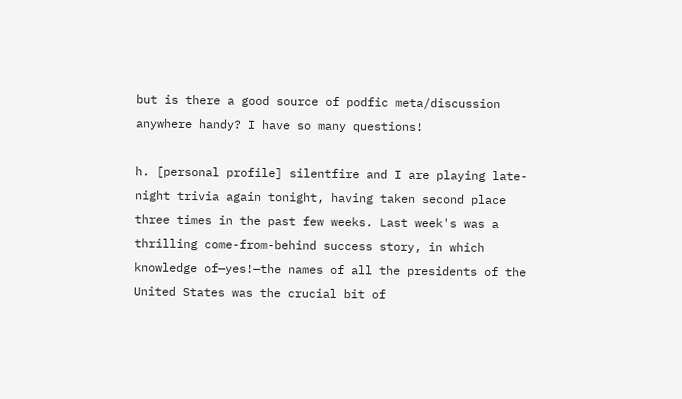but is there a good source of podfic meta/discussion anywhere handy? I have so many questions!

h. [personal profile] silentfire and I are playing late-night trivia again tonight, having taken second place three times in the past few weeks. Last week's was a thrilling come-from-behind success story, in which knowledge of—yes!—the names of all the presidents of the United States was the crucial bit of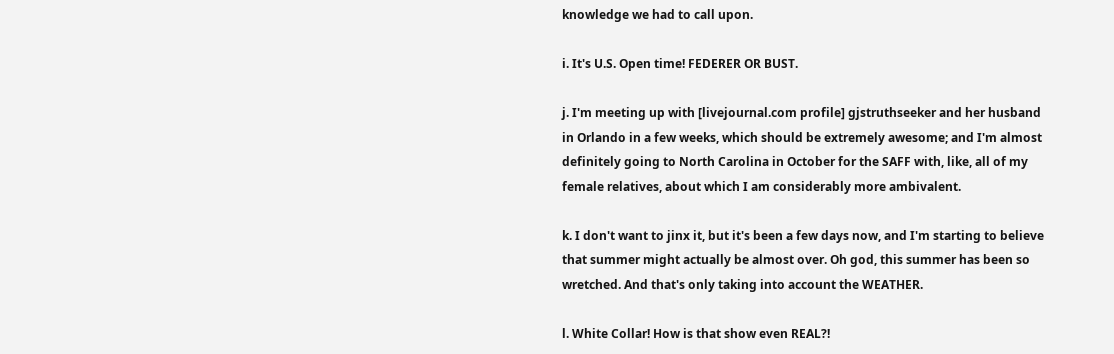knowledge we had to call upon.

i. It's U.S. Open time! FEDERER OR BUST.

j. I'm meeting up with [livejournal.com profile] gjstruthseeker and her husband in Orlando in a few weeks, which should be extremely awesome; and I'm almost definitely going to North Carolina in October for the SAFF with, like, all of my female relatives, about which I am considerably more ambivalent.

k. I don't want to jinx it, but it's been a few days now, and I'm starting to believe that summer might actually be almost over. Oh god, this summer has been so wretched. And that's only taking into account the WEATHER.

l. White Collar! How is that show even REAL?!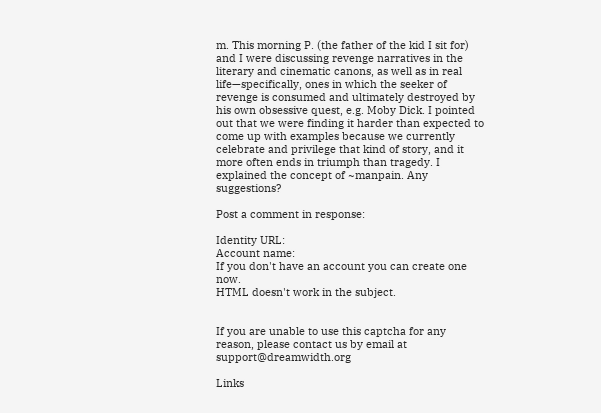m. This morning P. (the father of the kid I sit for) and I were discussing revenge narratives in the literary and cinematic canons, as well as in real life—specifically, ones in which the seeker of revenge is consumed and ultimately destroyed by his own obsessive quest, e.g. Moby Dick. I pointed out that we were finding it harder than expected to come up with examples because we currently celebrate and privilege that kind of story, and it more often ends in triumph than tragedy. I explained the concept of ~manpain. Any suggestions?

Post a comment in response:

Identity URL:
Account name:
If you don't have an account you can create one now.
HTML doesn't work in the subject.


If you are unable to use this captcha for any reason, please contact us by email at support@dreamwidth.org

Links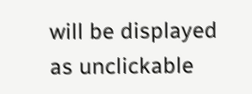will be displayed as unclickable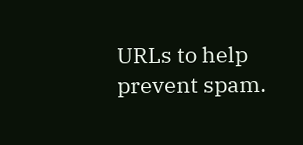URLs to help prevent spam.